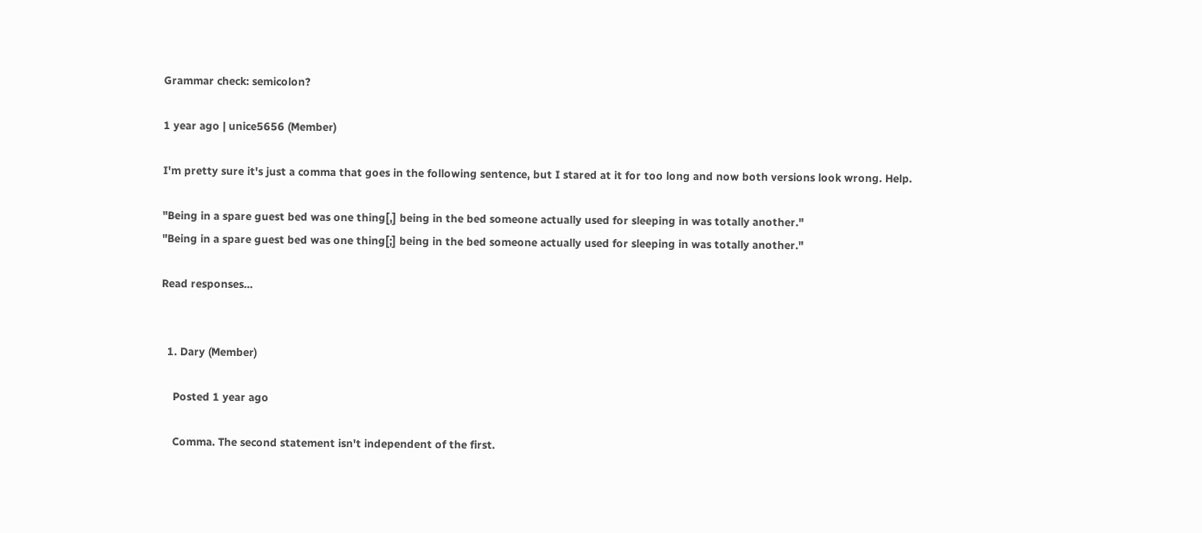Grammar check: semicolon?

1 year ago | unice5656 (Member)

I'm pretty sure it's just a comma that goes in the following sentence, but I stared at it for too long and now both versions look wrong. Help.

"Being in a spare guest bed was one thing[,] being in the bed someone actually used for sleeping in was totally another."
"Being in a spare guest bed was one thing[;] being in the bed someone actually used for sleeping in was totally another."

Read responses...


  1. Dary (Member)

    Posted 1 year ago

    Comma. The second statement isn't independent of the first.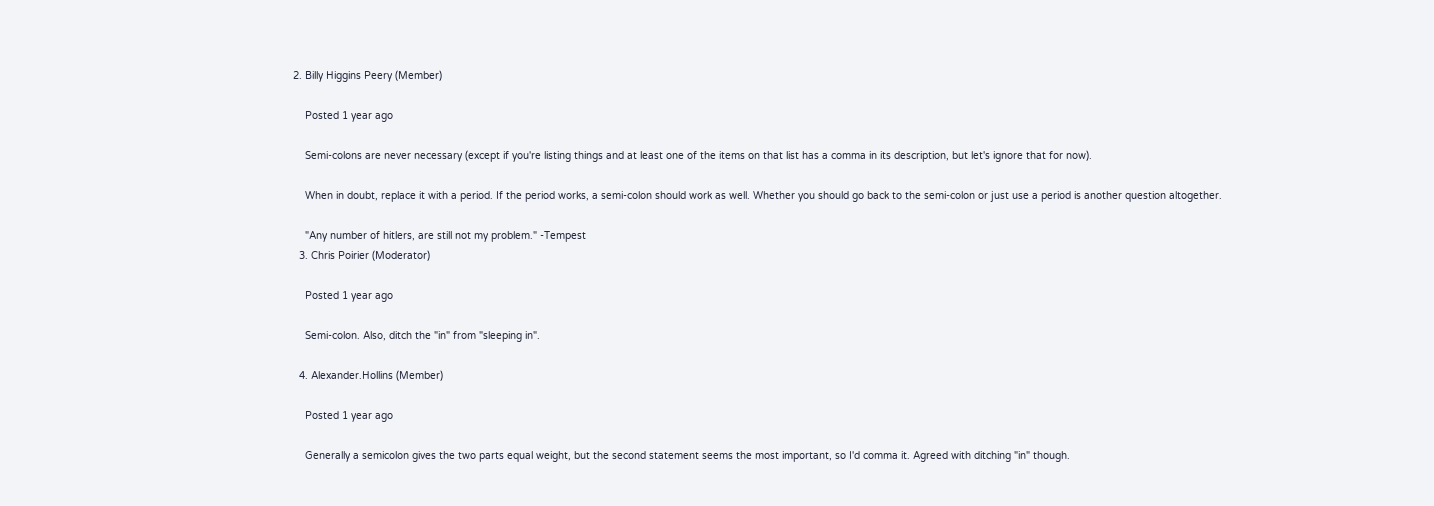2. Billy Higgins Peery (Member)

    Posted 1 year ago

    Semi-colons are never necessary (except if you're listing things and at least one of the items on that list has a comma in its description, but let's ignore that for now).

    When in doubt, replace it with a period. If the period works, a semi-colon should work as well. Whether you should go back to the semi-colon or just use a period is another question altogether.

    "Any number of hitlers, are still not my problem." -Tempest
  3. Chris Poirier (Moderator)

    Posted 1 year ago

    Semi-colon. Also, ditch the "in" from "sleeping in".

  4. Alexander.Hollins (Member)

    Posted 1 year ago

    Generally a semicolon gives the two parts equal weight, but the second statement seems the most important, so I'd comma it. Agreed with ditching "in" though.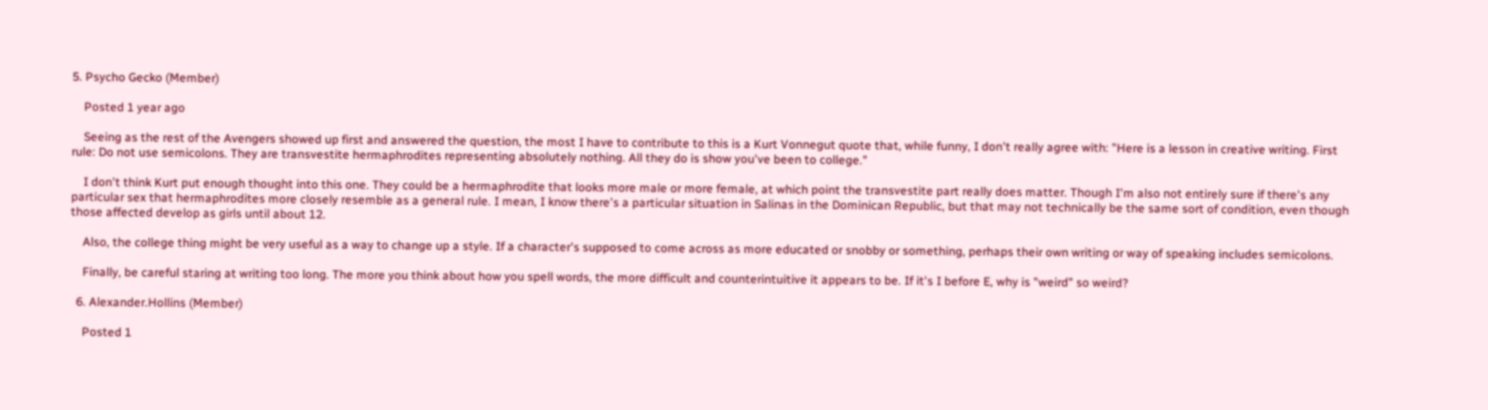5. Psycho Gecko (Member)

    Posted 1 year ago

    Seeing as the rest of the Avengers showed up first and answered the question, the most I have to contribute to this is a Kurt Vonnegut quote that, while funny, I don't really agree with: "Here is a lesson in creative writing. First rule: Do not use semicolons. They are transvestite hermaphrodites representing absolutely nothing. All they do is show you've been to college."

    I don't think Kurt put enough thought into this one. They could be a hermaphrodite that looks more male or more female, at which point the transvestite part really does matter. Though I'm also not entirely sure if there's any particular sex that hermaphrodites more closely resemble as a general rule. I mean, I know there's a particular situation in Salinas in the Dominican Republic, but that may not technically be the same sort of condition, even though those affected develop as girls until about 12.

    Also, the college thing might be very useful as a way to change up a style. If a character's supposed to come across as more educated or snobby or something, perhaps their own writing or way of speaking includes semicolons.

    Finally, be careful staring at writing too long. The more you think about how you spell words, the more difficult and counterintuitive it appears to be. If it's I before E, why is "weird" so weird?

  6. Alexander.Hollins (Member)

    Posted 1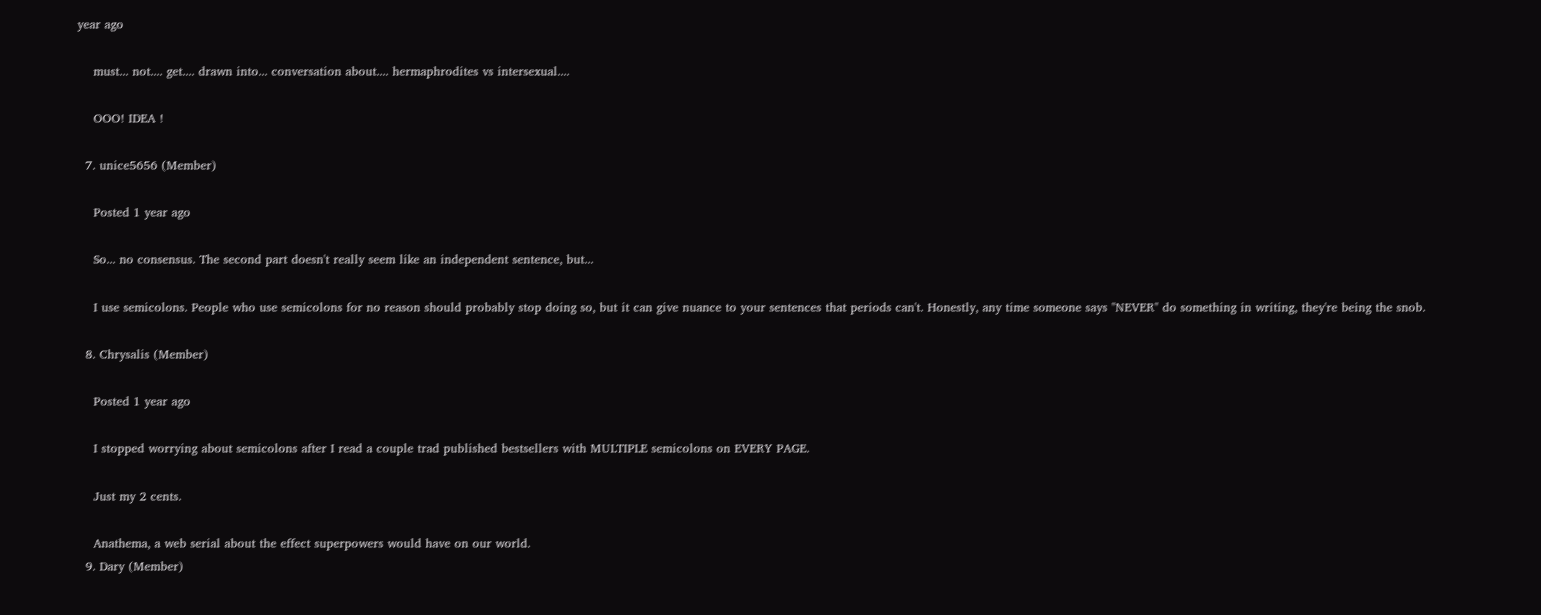year ago

    must... not.... get.... drawn into... conversation about.... hermaphrodites vs intersexual....

    OOO! IDEA !

  7. unice5656 (Member)

    Posted 1 year ago

    So... no consensus. The second part doesn't really seem like an independent sentence, but...

    I use semicolons. People who use semicolons for no reason should probably stop doing so, but it can give nuance to your sentences that periods can't. Honestly, any time someone says "NEVER" do something in writing, they're being the snob.

  8. Chrysalis (Member)

    Posted 1 year ago

    I stopped worrying about semicolons after I read a couple trad published bestsellers with MULTIPLE semicolons on EVERY PAGE.

    Just my 2 cents.

    Anathema, a web serial about the effect superpowers would have on our world.
  9. Dary (Member)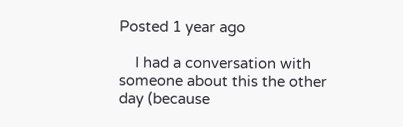Posted 1 year ago

    I had a conversation with someone about this the other day (because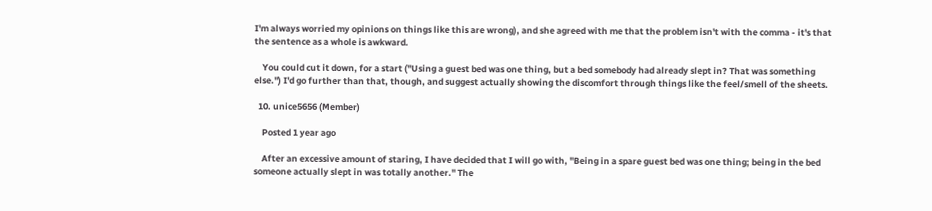I'm always worried my opinions on things like this are wrong), and she agreed with me that the problem isn't with the comma - it's that the sentence as a whole is awkward.

    You could cut it down, for a start ("Using a guest bed was one thing, but a bed somebody had already slept in? That was something else.") I'd go further than that, though, and suggest actually showing the discomfort through things like the feel/smell of the sheets.

  10. unice5656 (Member)

    Posted 1 year ago

    After an excessive amount of staring, I have decided that I will go with, "Being in a spare guest bed was one thing; being in the bed someone actually slept in was totally another." The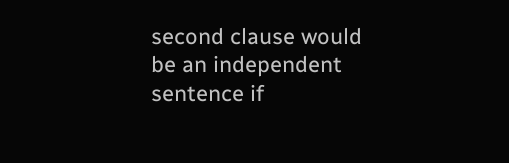second clause would be an independent sentence if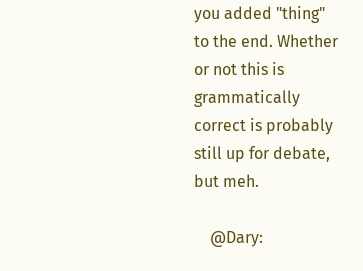you added "thing" to the end. Whether or not this is grammatically correct is probably still up for debate, but meh.

    @Dary: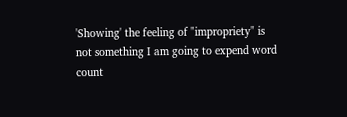'Showing' the feeling of "impropriety" is not something I am going to expend word count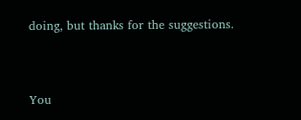doing, but thanks for the suggestions.


You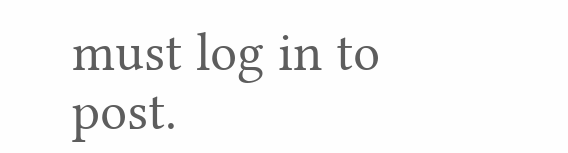must log in to post.